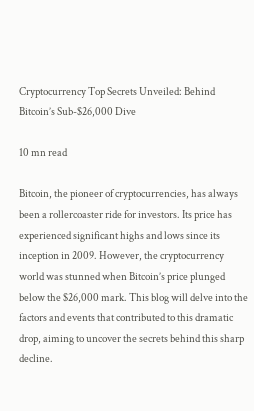Cryptocurrency Top Secrets Unveiled: Behind Bitcoin’s Sub-$26,000 Dive

10 mn read

Bitcoin, the pioneer of cryptocurrencies, has always been a rollercoaster ride for investors. Its price has experienced significant highs and lows since its inception in 2009. However, the cryptocurrency world was stunned when Bitcoin’s price plunged below the $26,000 mark. This blog will delve into the factors and events that contributed to this dramatic drop, aiming to uncover the secrets behind this sharp decline.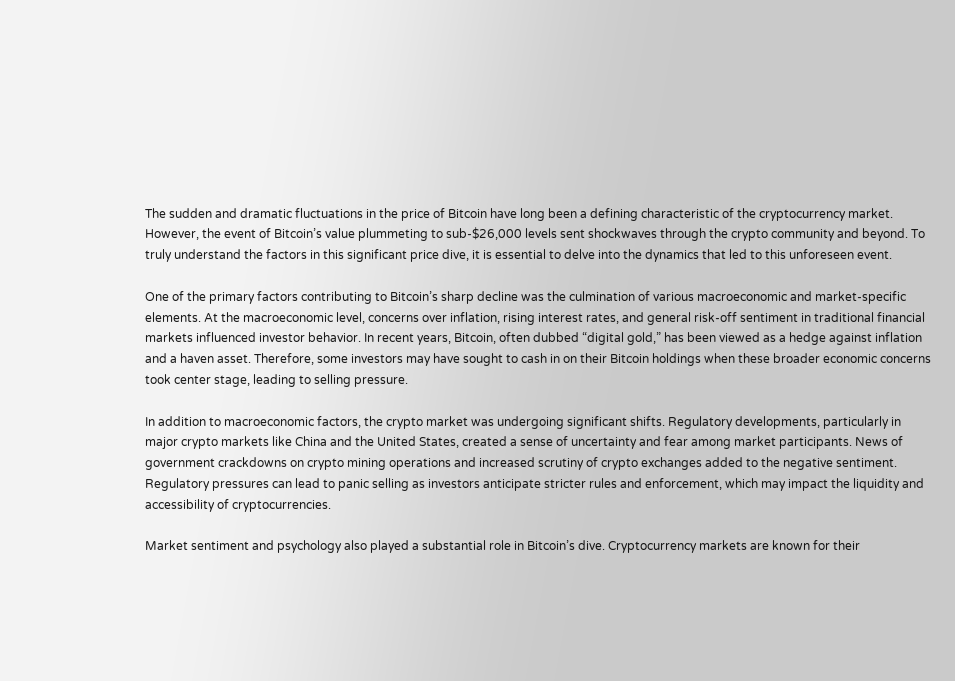The sudden and dramatic fluctuations in the price of Bitcoin have long been a defining characteristic of the cryptocurrency market. However, the event of Bitcoin’s value plummeting to sub-$26,000 levels sent shockwaves through the crypto community and beyond. To truly understand the factors in this significant price dive, it is essential to delve into the dynamics that led to this unforeseen event.

One of the primary factors contributing to Bitcoin’s sharp decline was the culmination of various macroeconomic and market-specific elements. At the macroeconomic level, concerns over inflation, rising interest rates, and general risk-off sentiment in traditional financial markets influenced investor behavior. In recent years, Bitcoin, often dubbed “digital gold,” has been viewed as a hedge against inflation and a haven asset. Therefore, some investors may have sought to cash in on their Bitcoin holdings when these broader economic concerns took center stage, leading to selling pressure.

In addition to macroeconomic factors, the crypto market was undergoing significant shifts. Regulatory developments, particularly in major crypto markets like China and the United States, created a sense of uncertainty and fear among market participants. News of government crackdowns on crypto mining operations and increased scrutiny of crypto exchanges added to the negative sentiment. Regulatory pressures can lead to panic selling as investors anticipate stricter rules and enforcement, which may impact the liquidity and accessibility of cryptocurrencies.

Market sentiment and psychology also played a substantial role in Bitcoin’s dive. Cryptocurrency markets are known for their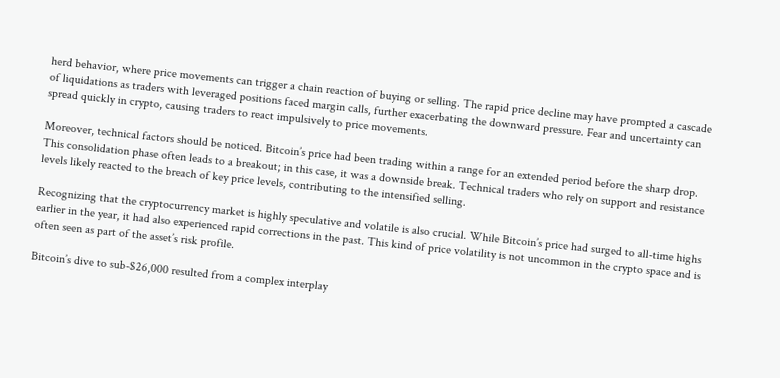herd behavior, where price movements can trigger a chain reaction of buying or selling. The rapid price decline may have prompted a cascade of liquidations as traders with leveraged positions faced margin calls, further exacerbating the downward pressure. Fear and uncertainty can spread quickly in crypto, causing traders to react impulsively to price movements.

Moreover, technical factors should be noticed. Bitcoin’s price had been trading within a range for an extended period before the sharp drop. This consolidation phase often leads to a breakout; in this case, it was a downside break. Technical traders who rely on support and resistance levels likely reacted to the breach of key price levels, contributing to the intensified selling.

Recognizing that the cryptocurrency market is highly speculative and volatile is also crucial. While Bitcoin’s price had surged to all-time highs earlier in the year, it had also experienced rapid corrections in the past. This kind of price volatility is not uncommon in the crypto space and is often seen as part of the asset’s risk profile.

Bitcoin’s dive to sub-$26,000 resulted from a complex interplay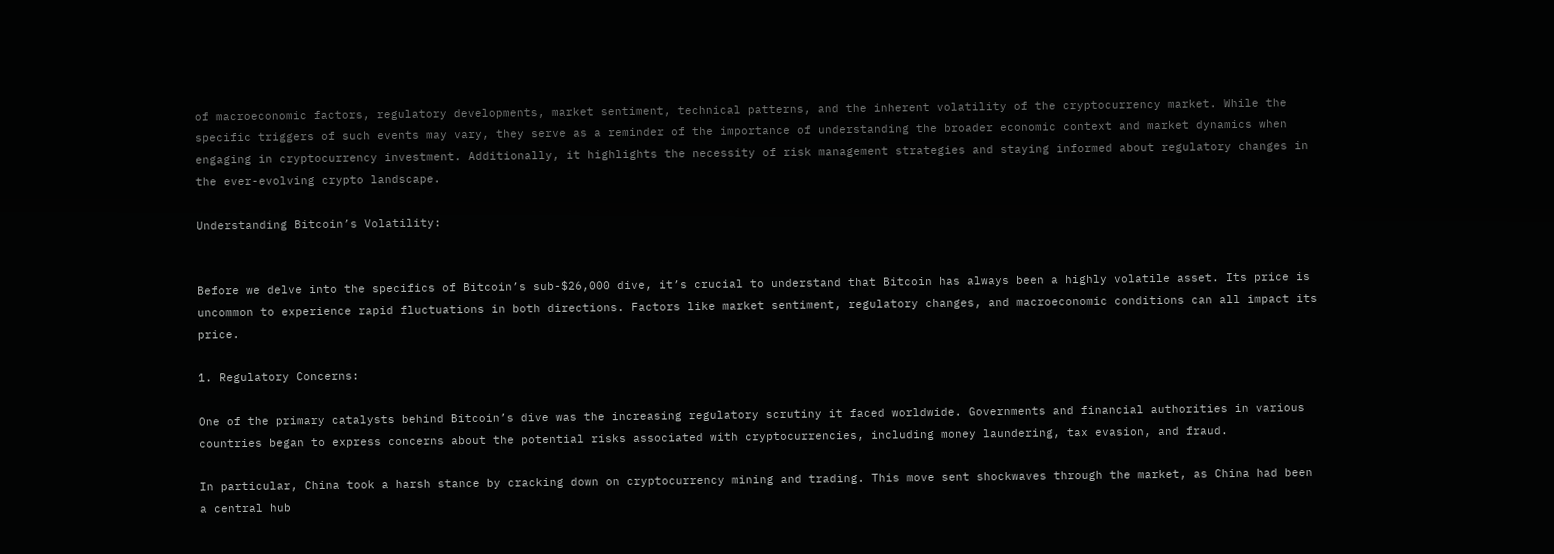of macroeconomic factors, regulatory developments, market sentiment, technical patterns, and the inherent volatility of the cryptocurrency market. While the specific triggers of such events may vary, they serve as a reminder of the importance of understanding the broader economic context and market dynamics when engaging in cryptocurrency investment. Additionally, it highlights the necessity of risk management strategies and staying informed about regulatory changes in the ever-evolving crypto landscape.

Understanding Bitcoin’s Volatility:


Before we delve into the specifics of Bitcoin’s sub-$26,000 dive, it’s crucial to understand that Bitcoin has always been a highly volatile asset. Its price is uncommon to experience rapid fluctuations in both directions. Factors like market sentiment, regulatory changes, and macroeconomic conditions can all impact its price.

1. Regulatory Concerns:

One of the primary catalysts behind Bitcoin’s dive was the increasing regulatory scrutiny it faced worldwide. Governments and financial authorities in various countries began to express concerns about the potential risks associated with cryptocurrencies, including money laundering, tax evasion, and fraud.

In particular, China took a harsh stance by cracking down on cryptocurrency mining and trading. This move sent shockwaves through the market, as China had been a central hub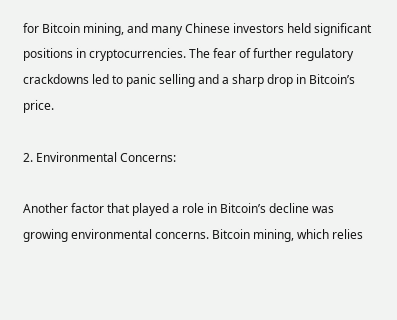for Bitcoin mining, and many Chinese investors held significant positions in cryptocurrencies. The fear of further regulatory crackdowns led to panic selling and a sharp drop in Bitcoin’s price.

2. Environmental Concerns:

Another factor that played a role in Bitcoin’s decline was growing environmental concerns. Bitcoin mining, which relies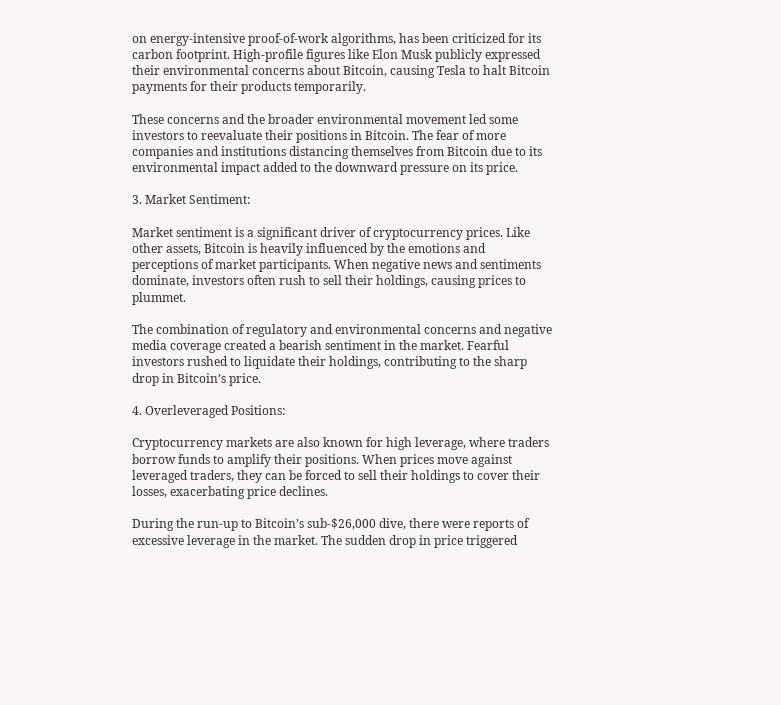on energy-intensive proof-of-work algorithms, has been criticized for its carbon footprint. High-profile figures like Elon Musk publicly expressed their environmental concerns about Bitcoin, causing Tesla to halt Bitcoin payments for their products temporarily.

These concerns and the broader environmental movement led some investors to reevaluate their positions in Bitcoin. The fear of more companies and institutions distancing themselves from Bitcoin due to its environmental impact added to the downward pressure on its price.

3. Market Sentiment:

Market sentiment is a significant driver of cryptocurrency prices. Like other assets, Bitcoin is heavily influenced by the emotions and perceptions of market participants. When negative news and sentiments dominate, investors often rush to sell their holdings, causing prices to plummet.

The combination of regulatory and environmental concerns and negative media coverage created a bearish sentiment in the market. Fearful investors rushed to liquidate their holdings, contributing to the sharp drop in Bitcoin’s price.

4. Overleveraged Positions:

Cryptocurrency markets are also known for high leverage, where traders borrow funds to amplify their positions. When prices move against leveraged traders, they can be forced to sell their holdings to cover their losses, exacerbating price declines.

During the run-up to Bitcoin’s sub-$26,000 dive, there were reports of excessive leverage in the market. The sudden drop in price triggered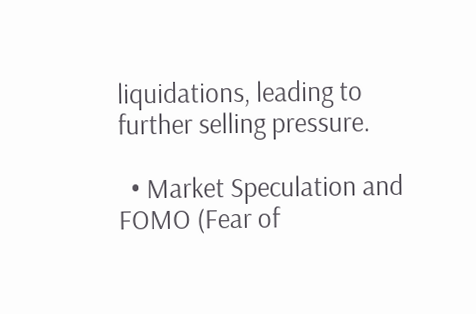liquidations, leading to further selling pressure.

  • Market Speculation and FOMO (Fear of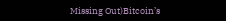Missing Out)Bitcoin’s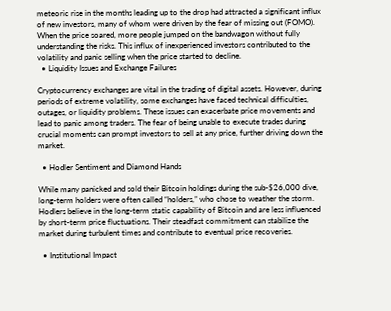meteoric rise in the months leading up to the drop had attracted a significant influx of new investors, many of whom were driven by the fear of missing out (FOMO). When the price soared, more people jumped on the bandwagon without fully understanding the risks. This influx of inexperienced investors contributed to the volatility and panic selling when the price started to decline.
  • Liquidity Issues and Exchange Failures

Cryptocurrency exchanges are vital in the trading of digital assets. However, during periods of extreme volatility, some exchanges have faced technical difficulties, outages, or liquidity problems. These issues can exacerbate price movements and lead to panic among traders. The fear of being unable to execute trades during crucial moments can prompt investors to sell at any price, further driving down the market.

  • Hodler Sentiment and Diamond Hands

While many panicked and sold their Bitcoin holdings during the sub-$26,000 dive, long-term holders were often called “holders,” who chose to weather the storm. Hodlers believe in the long-term static capability of Bitcoin and are less influenced by short-term price fluctuations. Their steadfast commitment can stabilize the market during turbulent times and contribute to eventual price recoveries.

  • Institutional Impact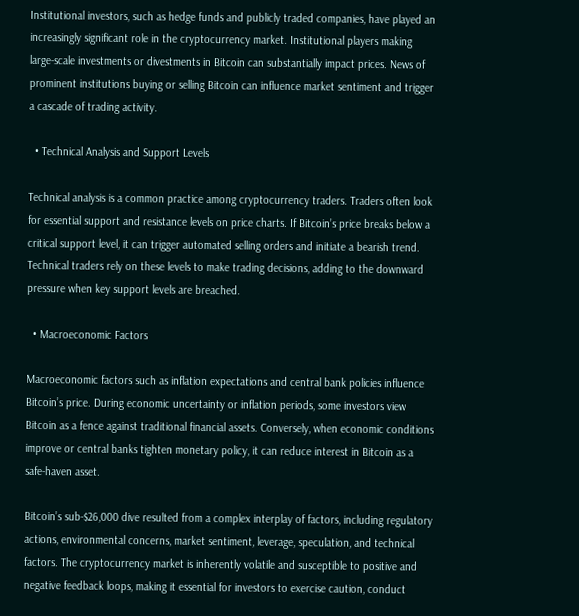Institutional investors, such as hedge funds and publicly traded companies, have played an increasingly significant role in the cryptocurrency market. Institutional players making large-scale investments or divestments in Bitcoin can substantially impact prices. News of prominent institutions buying or selling Bitcoin can influence market sentiment and trigger a cascade of trading activity.

  • Technical Analysis and Support Levels

Technical analysis is a common practice among cryptocurrency traders. Traders often look for essential support and resistance levels on price charts. If Bitcoin’s price breaks below a critical support level, it can trigger automated selling orders and initiate a bearish trend. Technical traders rely on these levels to make trading decisions, adding to the downward pressure when key support levels are breached.

  • Macroeconomic Factors

Macroeconomic factors such as inflation expectations and central bank policies influence Bitcoin’s price. During economic uncertainty or inflation periods, some investors view Bitcoin as a fence against traditional financial assets. Conversely, when economic conditions improve or central banks tighten monetary policy, it can reduce interest in Bitcoin as a safe-haven asset.

Bitcoin’s sub-$26,000 dive resulted from a complex interplay of factors, including regulatory actions, environmental concerns, market sentiment, leverage, speculation, and technical factors. The cryptocurrency market is inherently volatile and susceptible to positive and negative feedback loops, making it essential for investors to exercise caution, conduct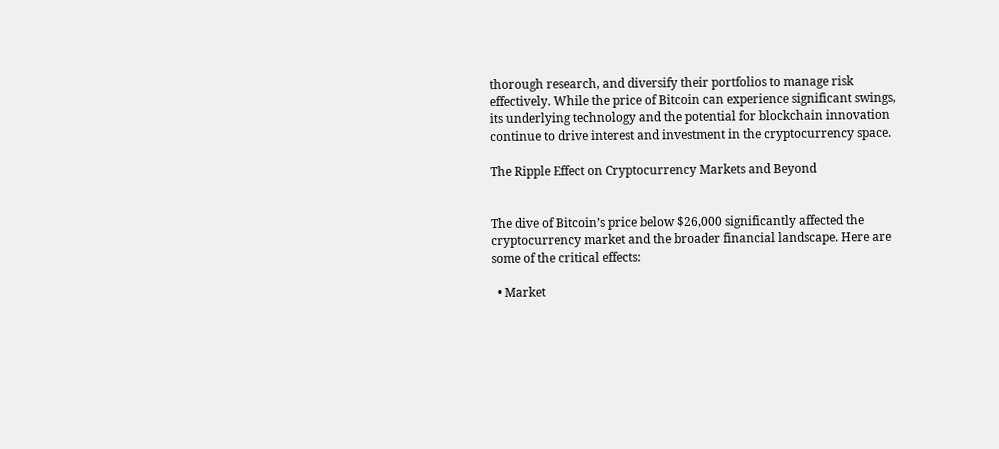thorough research, and diversify their portfolios to manage risk effectively. While the price of Bitcoin can experience significant swings, its underlying technology and the potential for blockchain innovation continue to drive interest and investment in the cryptocurrency space.

The Ripple Effect on Cryptocurrency Markets and Beyond


The dive of Bitcoin’s price below $26,000 significantly affected the cryptocurrency market and the broader financial landscape. Here are some of the critical effects:

  • Market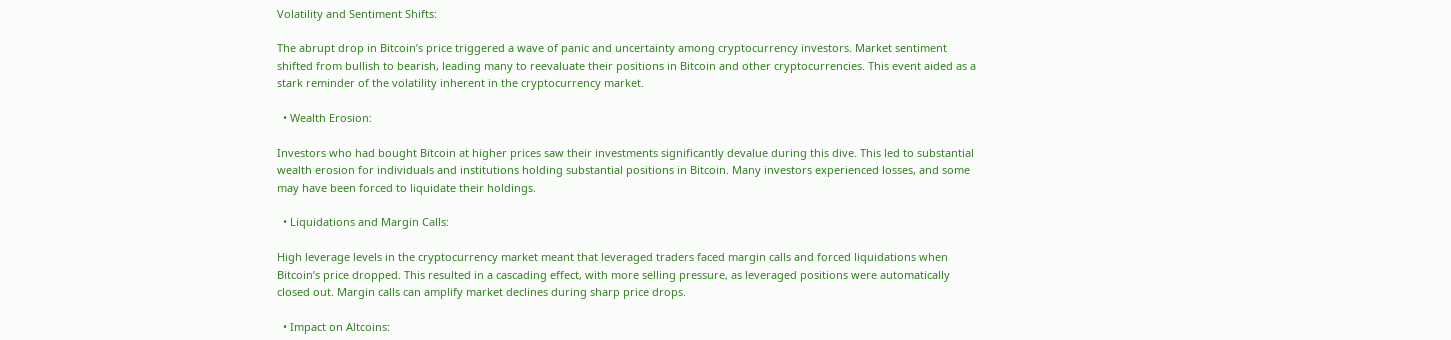Volatility and Sentiment Shifts:

The abrupt drop in Bitcoin’s price triggered a wave of panic and uncertainty among cryptocurrency investors. Market sentiment shifted from bullish to bearish, leading many to reevaluate their positions in Bitcoin and other cryptocurrencies. This event aided as a stark reminder of the volatility inherent in the cryptocurrency market.

  • Wealth Erosion:

Investors who had bought Bitcoin at higher prices saw their investments significantly devalue during this dive. This led to substantial wealth erosion for individuals and institutions holding substantial positions in Bitcoin. Many investors experienced losses, and some may have been forced to liquidate their holdings.

  • Liquidations and Margin Calls:

High leverage levels in the cryptocurrency market meant that leveraged traders faced margin calls and forced liquidations when Bitcoin’s price dropped. This resulted in a cascading effect, with more selling pressure, as leveraged positions were automatically closed out. Margin calls can amplify market declines during sharp price drops.

  • Impact on Altcoins: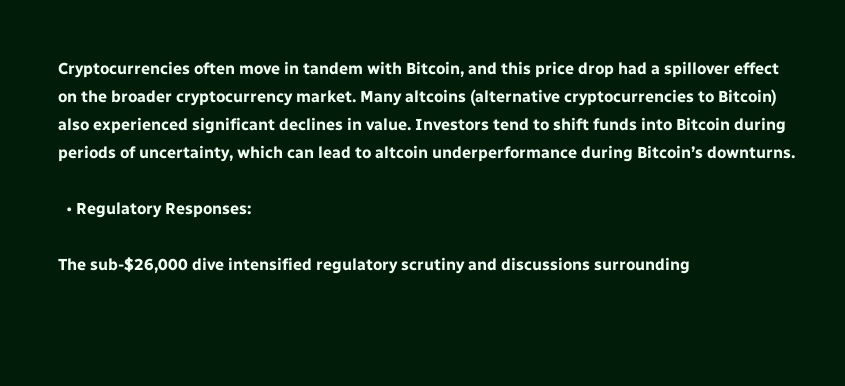Cryptocurrencies often move in tandem with Bitcoin, and this price drop had a spillover effect on the broader cryptocurrency market. Many altcoins (alternative cryptocurrencies to Bitcoin) also experienced significant declines in value. Investors tend to shift funds into Bitcoin during periods of uncertainty, which can lead to altcoin underperformance during Bitcoin’s downturns.

  • Regulatory Responses:

The sub-$26,000 dive intensified regulatory scrutiny and discussions surrounding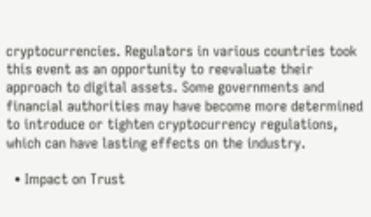cryptocurrencies. Regulators in various countries took this event as an opportunity to reevaluate their approach to digital assets. Some governments and financial authorities may have become more determined to introduce or tighten cryptocurrency regulations, which can have lasting effects on the industry.

  • Impact on Trust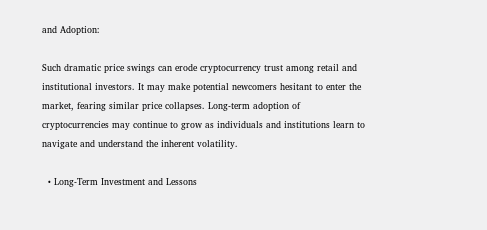and Adoption:

Such dramatic price swings can erode cryptocurrency trust among retail and institutional investors. It may make potential newcomers hesitant to enter the market, fearing similar price collapses. Long-term adoption of cryptocurrencies may continue to grow as individuals and institutions learn to navigate and understand the inherent volatility.

  • Long-Term Investment and Lessons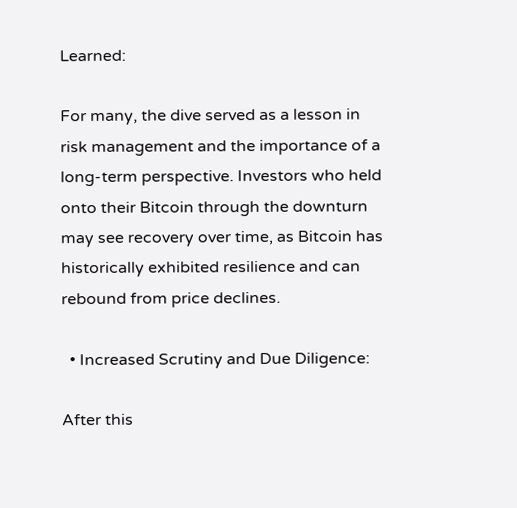Learned:

For many, the dive served as a lesson in risk management and the importance of a long-term perspective. Investors who held onto their Bitcoin through the downturn may see recovery over time, as Bitcoin has historically exhibited resilience and can rebound from price declines.

  • Increased Scrutiny and Due Diligence:

After this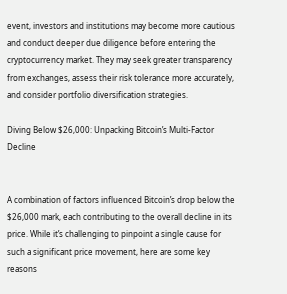event, investors and institutions may become more cautious and conduct deeper due diligence before entering the cryptocurrency market. They may seek greater transparency from exchanges, assess their risk tolerance more accurately, and consider portfolio diversification strategies.

Diving Below $26,000: Unpacking Bitcoin’s Multi-Factor Decline


A combination of factors influenced Bitcoin’s drop below the $26,000 mark, each contributing to the overall decline in its price. While it’s challenging to pinpoint a single cause for such a significant price movement, here are some key reasons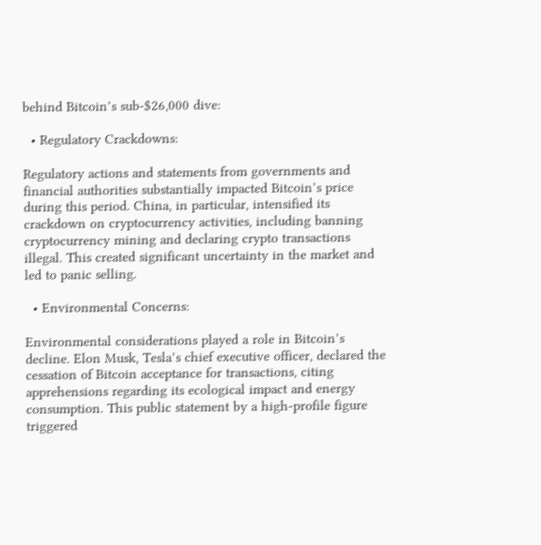behind Bitcoin’s sub-$26,000 dive:

  • Regulatory Crackdowns:

Regulatory actions and statements from governments and financial authorities substantially impacted Bitcoin’s price during this period. China, in particular, intensified its crackdown on cryptocurrency activities, including banning cryptocurrency mining and declaring crypto transactions illegal. This created significant uncertainty in the market and led to panic selling.

  • Environmental Concerns:

Environmental considerations played a role in Bitcoin’s decline. Elon Musk, Tesla’s chief executive officer, declared the cessation of Bitcoin acceptance for transactions, citing apprehensions regarding its ecological impact and energy consumption. This public statement by a high-profile figure triggered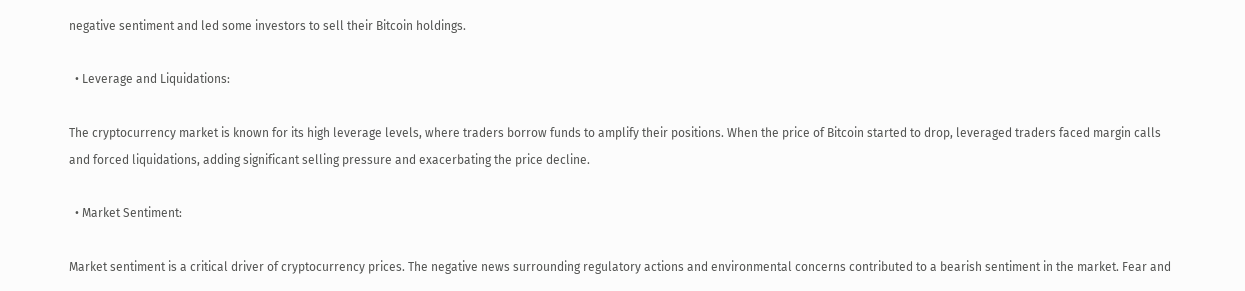negative sentiment and led some investors to sell their Bitcoin holdings.

  • Leverage and Liquidations:

The cryptocurrency market is known for its high leverage levels, where traders borrow funds to amplify their positions. When the price of Bitcoin started to drop, leveraged traders faced margin calls and forced liquidations, adding significant selling pressure and exacerbating the price decline.

  • Market Sentiment:

Market sentiment is a critical driver of cryptocurrency prices. The negative news surrounding regulatory actions and environmental concerns contributed to a bearish sentiment in the market. Fear and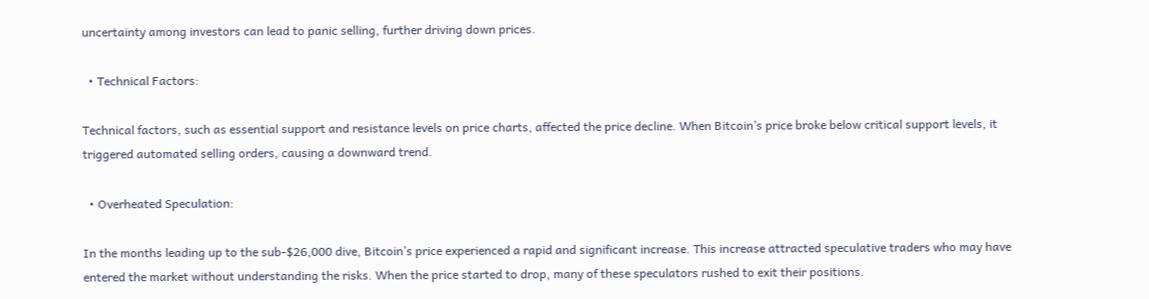uncertainty among investors can lead to panic selling, further driving down prices.

  • Technical Factors:

Technical factors, such as essential support and resistance levels on price charts, affected the price decline. When Bitcoin’s price broke below critical support levels, it triggered automated selling orders, causing a downward trend.

  • Overheated Speculation:

In the months leading up to the sub-$26,000 dive, Bitcoin’s price experienced a rapid and significant increase. This increase attracted speculative traders who may have entered the market without understanding the risks. When the price started to drop, many of these speculators rushed to exit their positions.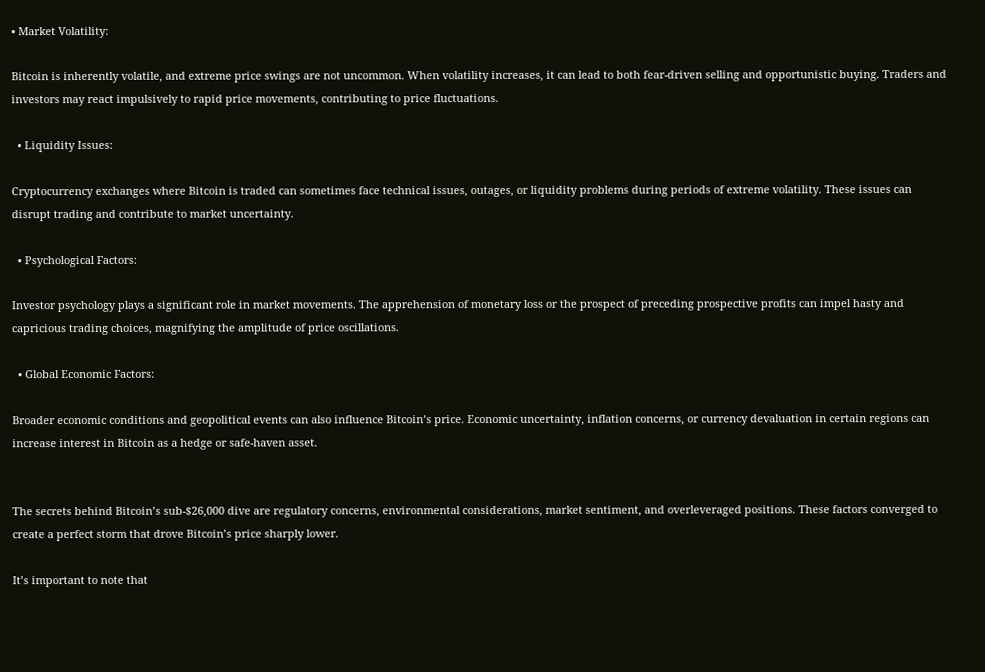• Market Volatility:

Bitcoin is inherently volatile, and extreme price swings are not uncommon. When volatility increases, it can lead to both fear-driven selling and opportunistic buying. Traders and investors may react impulsively to rapid price movements, contributing to price fluctuations.

  • Liquidity Issues:

Cryptocurrency exchanges where Bitcoin is traded can sometimes face technical issues, outages, or liquidity problems during periods of extreme volatility. These issues can disrupt trading and contribute to market uncertainty.

  • Psychological Factors:

Investor psychology plays a significant role in market movements. The apprehension of monetary loss or the prospect of preceding prospective profits can impel hasty and capricious trading choices, magnifying the amplitude of price oscillations.

  • Global Economic Factors:

Broader economic conditions and geopolitical events can also influence Bitcoin’s price. Economic uncertainty, inflation concerns, or currency devaluation in certain regions can increase interest in Bitcoin as a hedge or safe-haven asset.


The secrets behind Bitcoin’s sub-$26,000 dive are regulatory concerns, environmental considerations, market sentiment, and overleveraged positions. These factors converged to create a perfect storm that drove Bitcoin’s price sharply lower.

It’s important to note that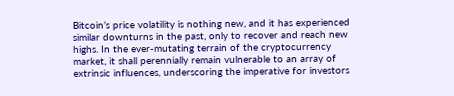Bitcoin’s price volatility is nothing new, and it has experienced similar downturns in the past, only to recover and reach new highs. In the ever-mutating terrain of the cryptocurrency market, it shall perennially remain vulnerable to an array of extrinsic influences, underscoring the imperative for investors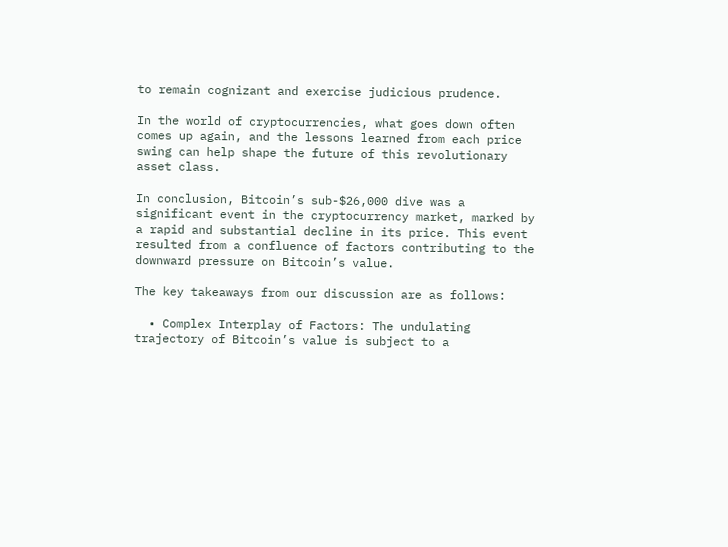to remain cognizant and exercise judicious prudence.

In the world of cryptocurrencies, what goes down often comes up again, and the lessons learned from each price swing can help shape the future of this revolutionary asset class.

In conclusion, Bitcoin’s sub-$26,000 dive was a significant event in the cryptocurrency market, marked by a rapid and substantial decline in its price. This event resulted from a confluence of factors contributing to the downward pressure on Bitcoin’s value.

The key takeaways from our discussion are as follows:

  • Complex Interplay of Factors: The undulating trajectory of Bitcoin’s value is subject to a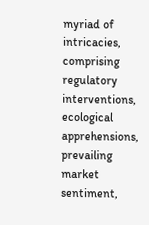myriad of intricacies, comprising regulatory interventions, ecological apprehensions, prevailing market sentiment,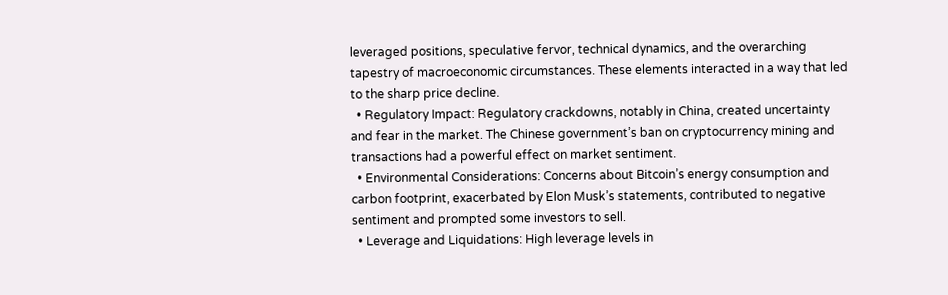leveraged positions, speculative fervor, technical dynamics, and the overarching tapestry of macroeconomic circumstances. These elements interacted in a way that led to the sharp price decline.
  • Regulatory Impact: Regulatory crackdowns, notably in China, created uncertainty and fear in the market. The Chinese government’s ban on cryptocurrency mining and transactions had a powerful effect on market sentiment.
  • Environmental Considerations: Concerns about Bitcoin’s energy consumption and carbon footprint, exacerbated by Elon Musk’s statements, contributed to negative sentiment and prompted some investors to sell.
  • Leverage and Liquidations: High leverage levels in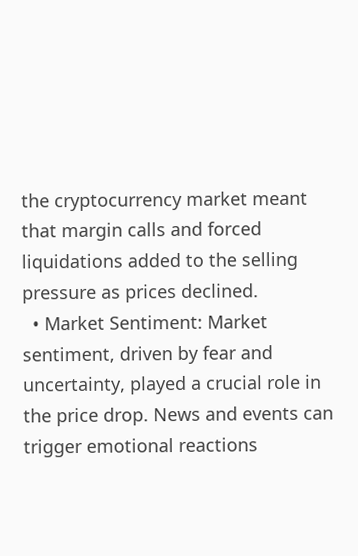the cryptocurrency market meant that margin calls and forced liquidations added to the selling pressure as prices declined.
  • Market Sentiment: Market sentiment, driven by fear and uncertainty, played a crucial role in the price drop. News and events can trigger emotional reactions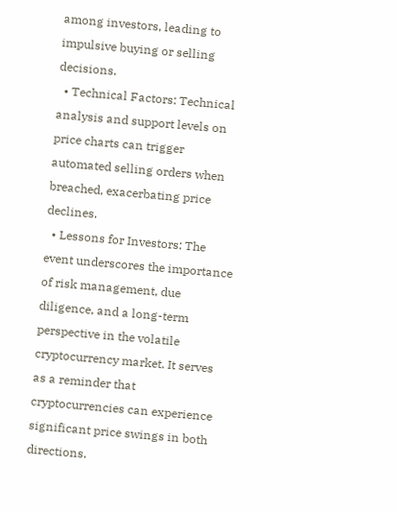among investors, leading to impulsive buying or selling decisions.
  • Technical Factors: Technical analysis and support levels on price charts can trigger automated selling orders when breached, exacerbating price declines.
  • Lessons for Investors: The event underscores the importance of risk management, due diligence, and a long-term perspective in the volatile cryptocurrency market. It serves as a reminder that cryptocurrencies can experience significant price swings in both directions.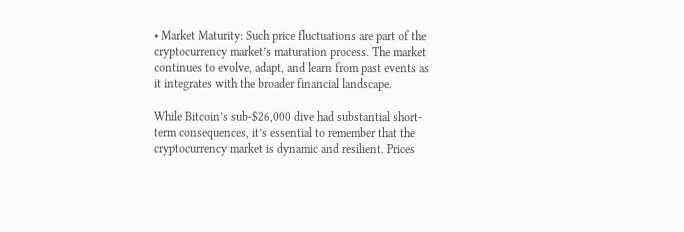• Market Maturity: Such price fluctuations are part of the cryptocurrency market’s maturation process. The market continues to evolve, adapt, and learn from past events as it integrates with the broader financial landscape.

While Bitcoin’s sub-$26,000 dive had substantial short-term consequences, it’s essential to remember that the cryptocurrency market is dynamic and resilient. Prices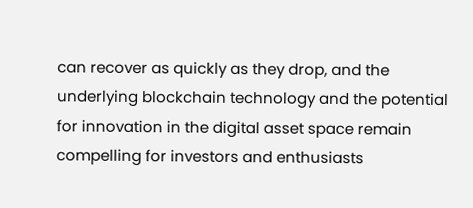can recover as quickly as they drop, and the underlying blockchain technology and the potential for innovation in the digital asset space remain compelling for investors and enthusiasts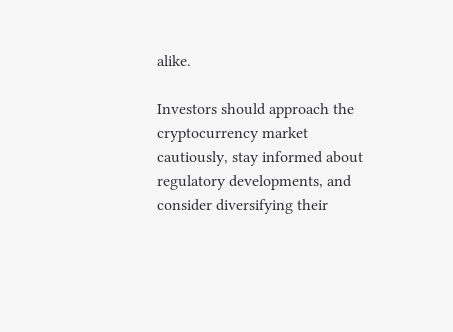alike.

Investors should approach the cryptocurrency market cautiously, stay informed about regulatory developments, and consider diversifying their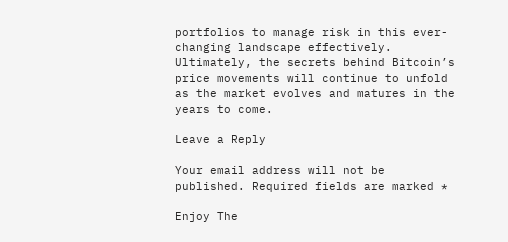portfolios to manage risk in this ever-changing landscape effectively. Ultimately, the secrets behind Bitcoin’s price movements will continue to unfold as the market evolves and matures in the years to come.

Leave a Reply

Your email address will not be published. Required fields are marked *

Enjoy The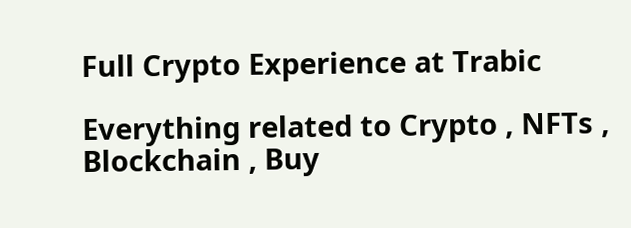Full Crypto Experience at Trabic

Everything related to Crypto , NFTs , Blockchain , Buy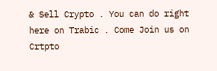& Sell Crypto . You can do right here on Trabic . Come Join us on Crtpto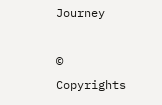Journey

© Copyrights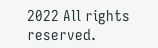2022 All rights reserved.